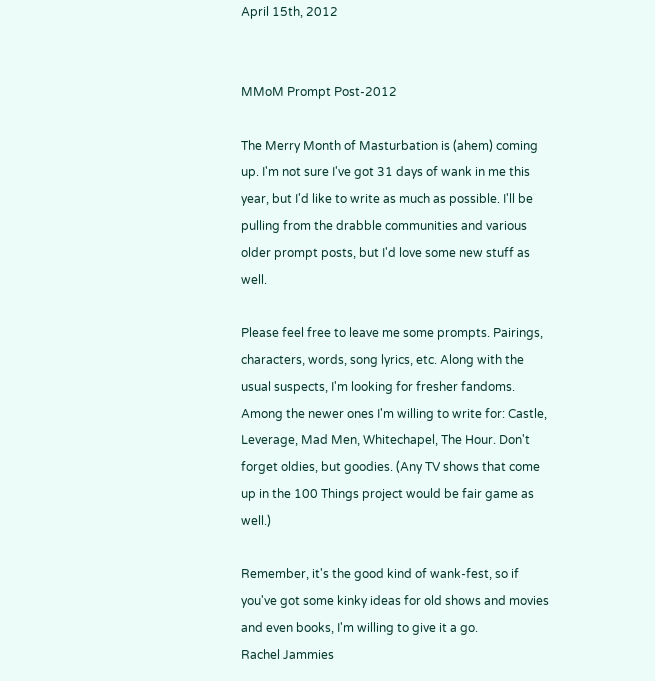April 15th, 2012


MMoM Prompt Post-2012

The Merry Month of Masturbation is (ahem) coming up. I'm not sure I've got 31 days of wank in me this year, but I'd like to write as much as possible. I'll be pulling from the drabble communities and various older prompt posts, but I'd love some new stuff as well.

Please feel free to leave me some prompts. Pairings, characters, words, song lyrics, etc. Along with the usual suspects, I'm looking for fresher fandoms. Among the newer ones I'm willing to write for: Castle, Leverage, Mad Men, Whitechapel, The Hour. Don't forget oldies, but goodies. (Any TV shows that come up in the 100 Things project would be fair game as well.)

Remember, it's the good kind of wank-fest, so if you've got some kinky ideas for old shows and movies and even books, I'm willing to give it a go.
Rachel Jammies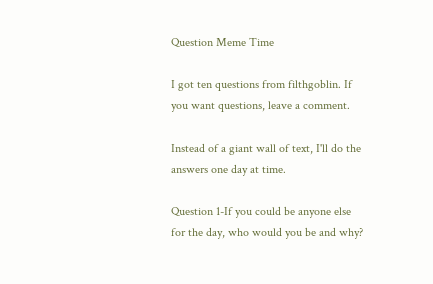Question Meme Time

I got ten questions from filthgoblin. If you want questions, leave a comment.

Instead of a giant wall of text, I'll do the answers one day at time.

Question 1-If you could be anyone else for the day, who would you be and why?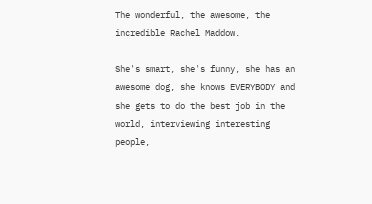The wonderful, the awesome, the incredible Rachel Maddow.

She's smart, she's funny, she has an awesome dog, she knows EVERYBODY and she gets to do the best job in the world, interviewing interesting people,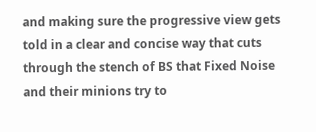and making sure the progressive view gets told in a clear and concise way that cuts through the stench of BS that Fixed Noise and their minions try to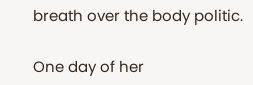breath over the body politic.

One day of her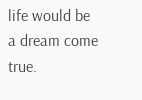life would be a dream come true.